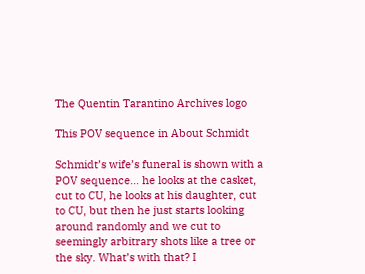The Quentin Tarantino Archives logo

This POV sequence in About Schmidt

Schmidt’s wife’s funeral is shown with a POV sequence… he looks at the casket, cut to CU, he looks at his daughter, cut to CU, but then he just starts looking around randomly and we cut to seemingly arbitrary shots like a tree or the sky. What’s with that? I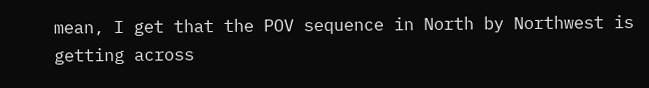mean, I get that the POV sequence in North by Northwest is getting across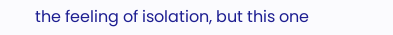the feeling of isolation, but this one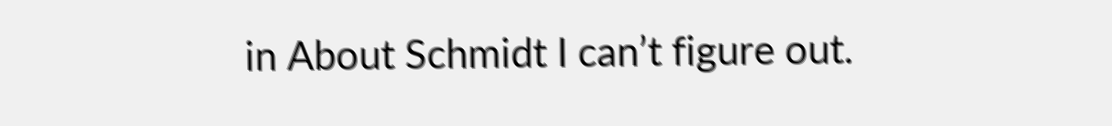in About Schmidt I can’t figure out.